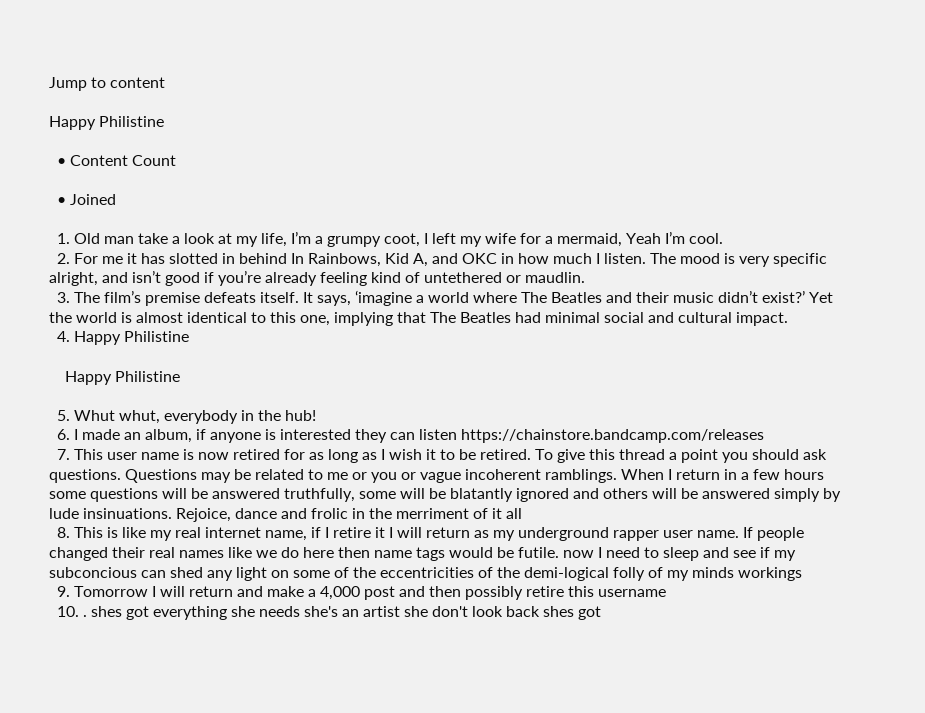Jump to content

Happy Philistine

  • Content Count

  • Joined

  1. Old man take a look at my life, I’m a grumpy coot, I left my wife for a mermaid, Yeah I’m cool.
  2. For me it has slotted in behind In Rainbows, Kid A, and OKC in how much I listen. The mood is very specific alright, and isn’t good if you’re already feeling kind of untethered or maudlin.
  3. The film’s premise defeats itself. It says, ‘imagine a world where The Beatles and their music didn’t exist?’ Yet the world is almost identical to this one, implying that The Beatles had minimal social and cultural impact.
  4. Happy Philistine

    Happy Philistine

  5. Whut whut, everybody in the hub!
  6. I made an album, if anyone is interested they can listen https://chainstore.bandcamp.com/releases
  7. This user name is now retired for as long as I wish it to be retired. To give this thread a point you should ask questions. Questions may be related to me or you or vague incoherent ramblings. When I return in a few hours some questions will be answered truthfully, some will be blatantly ignored and others will be answered simply by lude insinuations. Rejoice, dance and frolic in the merriment of it all
  8. This is like my real internet name, if I retire it I will return as my underground rapper user name. If people changed their real names like we do here then name tags would be futile. now I need to sleep and see if my subconcious can shed any light on some of the eccentricities of the demi-logical folly of my minds workings
  9. Tomorrow I will return and make a 4,000 post and then possibly retire this username
  10. . shes got everything she needs she's an artist she don't look back shes got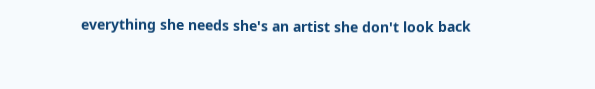everything she needs she's an artist she don't look back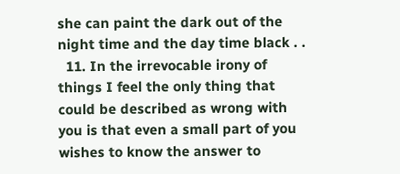she can paint the dark out of the night time and the day time black . .
  11. In the irrevocable irony of things I feel the only thing that could be described as wrong with you is that even a small part of you wishes to know the answer to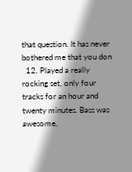that question. It has never bothered me that you don
  12. Played a really rocking set, only four tracks for an hour and twenty minutes. Bass was awesome,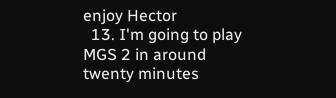enjoy Hector
  13. I'm going to play MGS 2 in around twenty minutes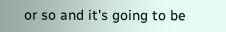or so and it's going to be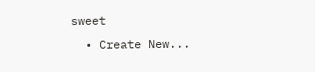sweet
  • Create New...